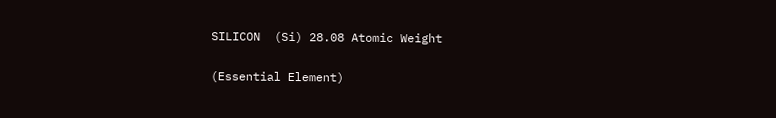SILICON  (Si) 28.08 Atomic Weight

(Essential Element)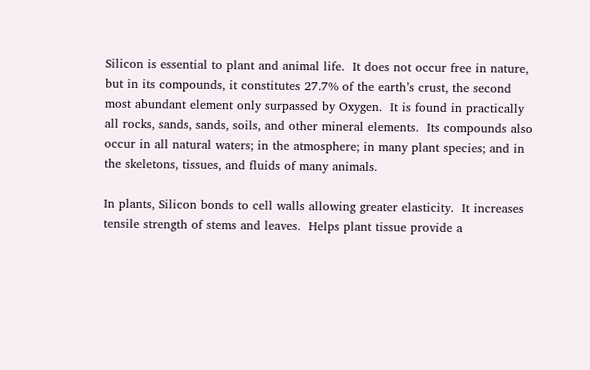Silicon is essential to plant and animal life.  It does not occur free in nature, but in its compounds, it constitutes 27.7% of the earth’s crust, the second most abundant element only surpassed by Oxygen.  It is found in practically all rocks, sands, sands, soils, and other mineral elements.  Its compounds also occur in all natural waters; in the atmosphere; in many plant species; and in the skeletons, tissues, and fluids of many animals.

In plants, Silicon bonds to cell walls allowing greater elasticity.  It increases tensile strength of stems and leaves.  Helps plant tissue provide a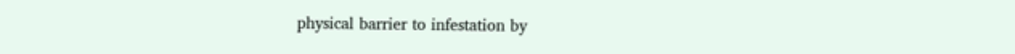physical barrier to infestation by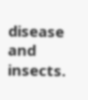disease and insects.